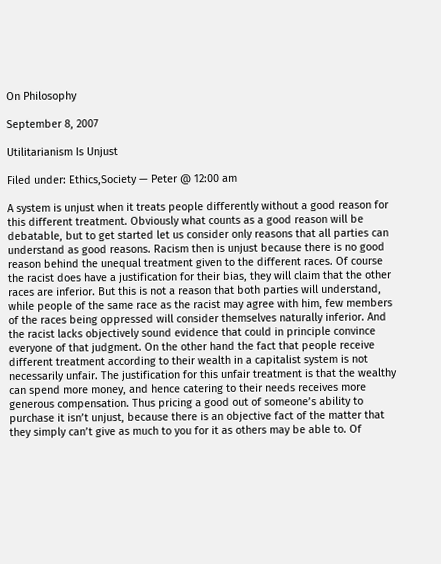On Philosophy

September 8, 2007

Utilitarianism Is Unjust

Filed under: Ethics,Society — Peter @ 12:00 am

A system is unjust when it treats people differently without a good reason for this different treatment. Obviously what counts as a good reason will be debatable, but to get started let us consider only reasons that all parties can understand as good reasons. Racism then is unjust because there is no good reason behind the unequal treatment given to the different races. Of course the racist does have a justification for their bias, they will claim that the other races are inferior. But this is not a reason that both parties will understand, while people of the same race as the racist may agree with him, few members of the races being oppressed will consider themselves naturally inferior. And the racist lacks objectively sound evidence that could in principle convince everyone of that judgment. On the other hand the fact that people receive different treatment according to their wealth in a capitalist system is not necessarily unfair. The justification for this unfair treatment is that the wealthy can spend more money, and hence catering to their needs receives more generous compensation. Thus pricing a good out of someone’s ability to purchase it isn’t unjust, because there is an objective fact of the matter that they simply can’t give as much to you for it as others may be able to. Of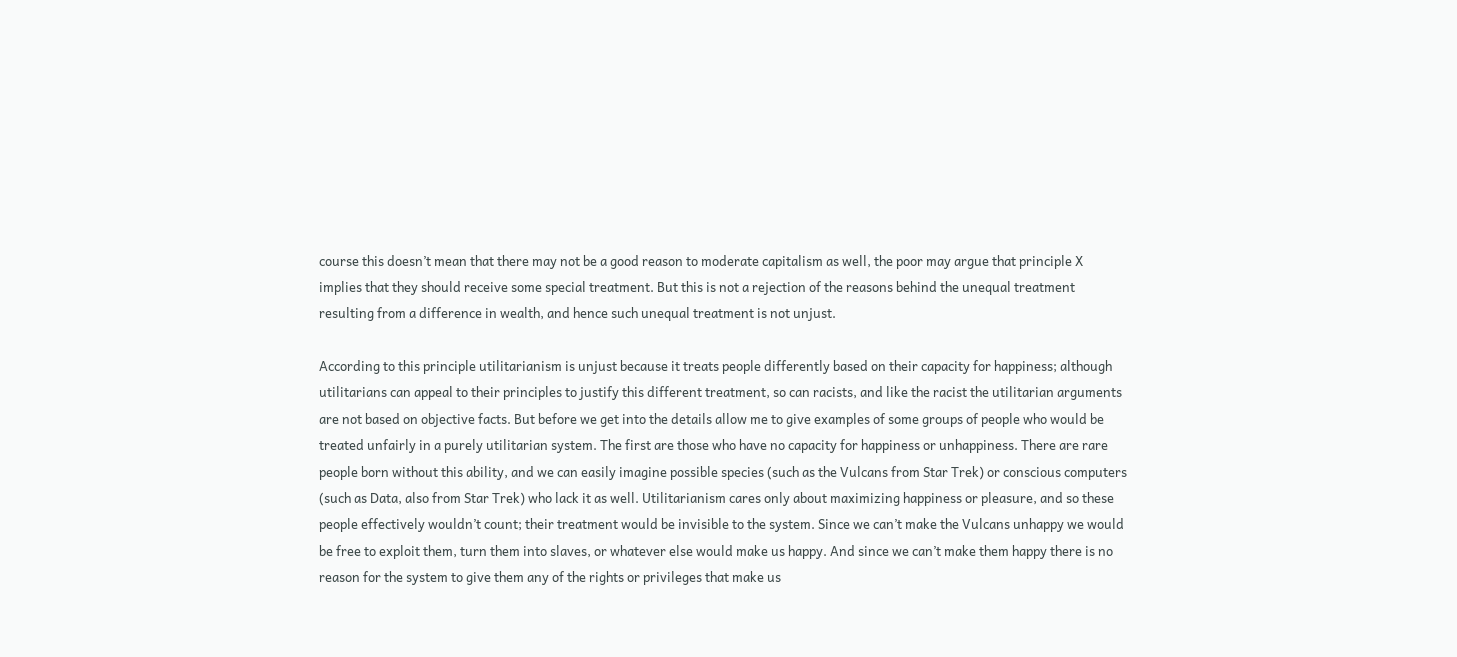course this doesn’t mean that there may not be a good reason to moderate capitalism as well, the poor may argue that principle X implies that they should receive some special treatment. But this is not a rejection of the reasons behind the unequal treatment resulting from a difference in wealth, and hence such unequal treatment is not unjust.

According to this principle utilitarianism is unjust because it treats people differently based on their capacity for happiness; although utilitarians can appeal to their principles to justify this different treatment, so can racists, and like the racist the utilitarian arguments are not based on objective facts. But before we get into the details allow me to give examples of some groups of people who would be treated unfairly in a purely utilitarian system. The first are those who have no capacity for happiness or unhappiness. There are rare people born without this ability, and we can easily imagine possible species (such as the Vulcans from Star Trek) or conscious computers (such as Data, also from Star Trek) who lack it as well. Utilitarianism cares only about maximizing happiness or pleasure, and so these people effectively wouldn’t count; their treatment would be invisible to the system. Since we can’t make the Vulcans unhappy we would be free to exploit them, turn them into slaves, or whatever else would make us happy. And since we can’t make them happy there is no reason for the system to give them any of the rights or privileges that make us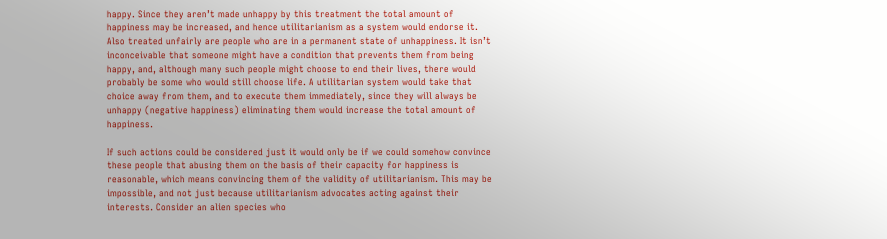happy. Since they aren’t made unhappy by this treatment the total amount of happiness may be increased, and hence utilitarianism as a system would endorse it. Also treated unfairly are people who are in a permanent state of unhappiness. It isn’t inconceivable that someone might have a condition that prevents them from being happy, and, although many such people might choose to end their lives, there would probably be some who would still choose life. A utilitarian system would take that choice away from them, and to execute them immediately, since they will always be unhappy (negative happiness) eliminating them would increase the total amount of happiness.

If such actions could be considered just it would only be if we could somehow convince these people that abusing them on the basis of their capacity for happiness is reasonable, which means convincing them of the validity of utilitarianism. This may be impossible, and not just because utilitarianism advocates acting against their interests. Consider an alien species who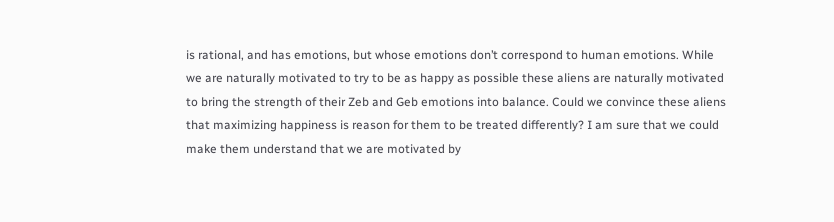is rational, and has emotions, but whose emotions don’t correspond to human emotions. While we are naturally motivated to try to be as happy as possible these aliens are naturally motivated to bring the strength of their Zeb and Geb emotions into balance. Could we convince these aliens that maximizing happiness is reason for them to be treated differently? I am sure that we could make them understand that we are motivated by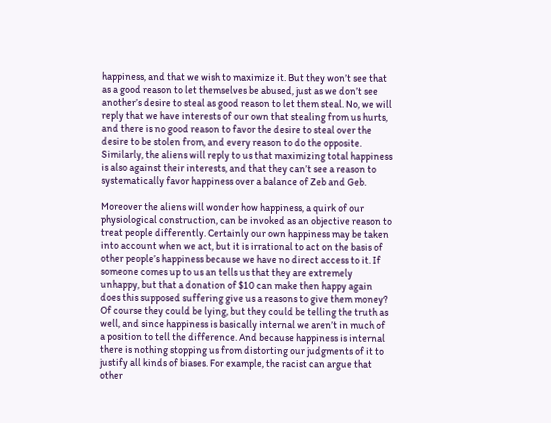happiness, and that we wish to maximize it. But they won’t see that as a good reason to let themselves be abused, just as we don’t see another’s desire to steal as good reason to let them steal. No, we will reply that we have interests of our own that stealing from us hurts, and there is no good reason to favor the desire to steal over the desire to be stolen from, and every reason to do the opposite. Similarly, the aliens will reply to us that maximizing total happiness is also against their interests, and that they can’t see a reason to systematically favor happiness over a balance of Zeb and Geb.

Moreover the aliens will wonder how happiness, a quirk of our physiological construction, can be invoked as an objective reason to treat people differently. Certainly our own happiness may be taken into account when we act, but it is irrational to act on the basis of other people’s happiness because we have no direct access to it. If someone comes up to us an tells us that they are extremely unhappy, but that a donation of $10 can make then happy again does this supposed suffering give us a reasons to give them money? Of course they could be lying, but they could be telling the truth as well, and since happiness is basically internal we aren’t in much of a position to tell the difference. And because happiness is internal there is nothing stopping us from distorting our judgments of it to justify all kinds of biases. For example, the racist can argue that other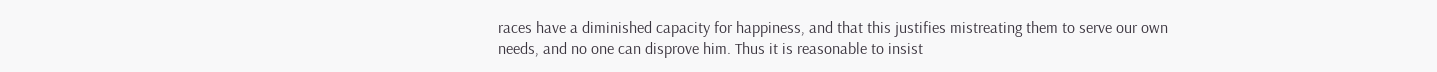races have a diminished capacity for happiness, and that this justifies mistreating them to serve our own needs, and no one can disprove him. Thus it is reasonable to insist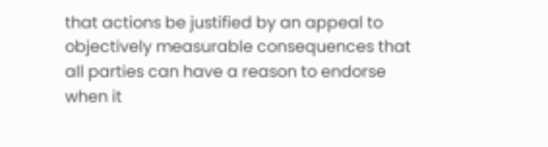that actions be justified by an appeal to objectively measurable consequences that all parties can have a reason to endorse when it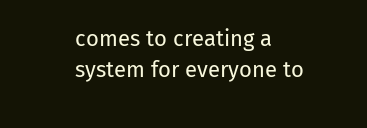comes to creating a system for everyone to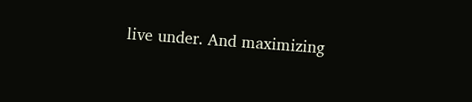live under. And maximizing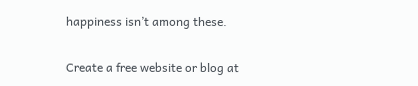happiness isn’t among these.

Create a free website or blog at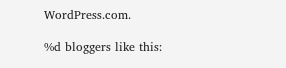WordPress.com.

%d bloggers like this: